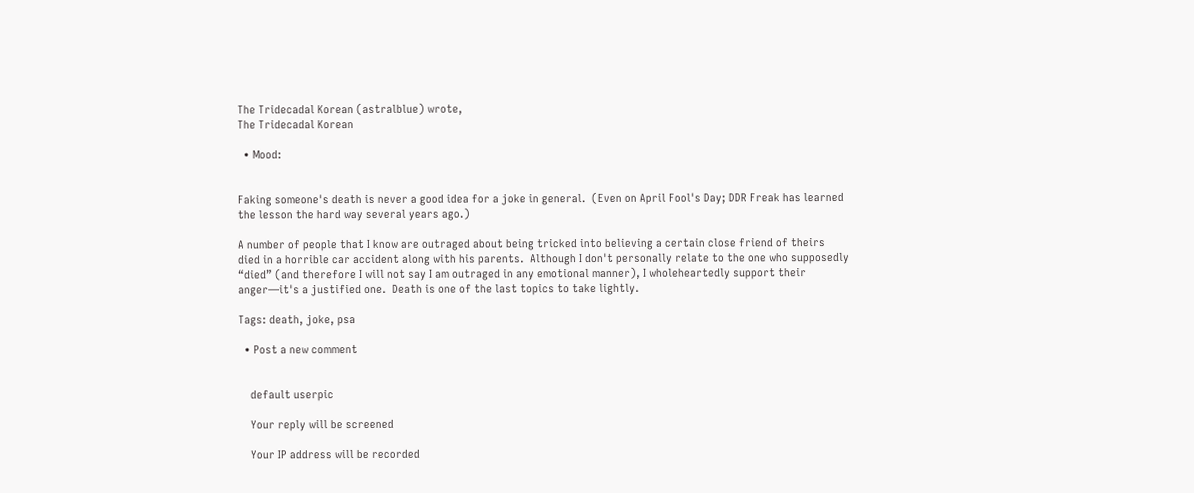The Tridecadal Korean (astralblue) wrote,
The Tridecadal Korean

  • Mood:


Faking someone's death is never a good idea for a joke in general.  (Even on April Fool's Day; DDR Freak has learned the lesson the hard way several years ago.)

A number of people that I know are outraged about being tricked into believing a certain close friend of theirs died in a horrible car accident along with his parents.  Although I don't personally relate to the one who supposedly “died” (and therefore I will not say I am outraged in any emotional manner), I wholeheartedly support their anger—it's a justified one.  Death is one of the last topics to take lightly.

Tags: death, joke, psa

  • Post a new comment


    default userpic

    Your reply will be screened

    Your IP address will be recorded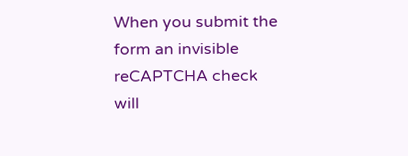When you submit the form an invisible reCAPTCHA check will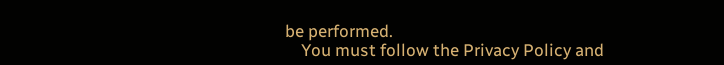be performed.
    You must follow the Privacy Policy and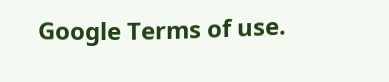Google Terms of use.